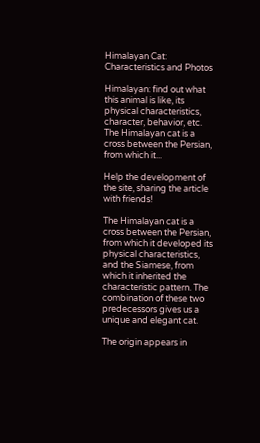Himalayan Cat: Characteristics and Photos

Himalayan: find out what this animal is like, its physical characteristics, character, behavior, etc. The Himalayan cat is a cross between the Persian, from which it...

Help the development of the site, sharing the article with friends!

The Himalayan cat is a cross between the Persian, from which it developed its physical characteristics, and the Siamese, from which it inherited the characteristic pattern. The combination of these two predecessors gives us a unique and elegant cat.

The origin appears in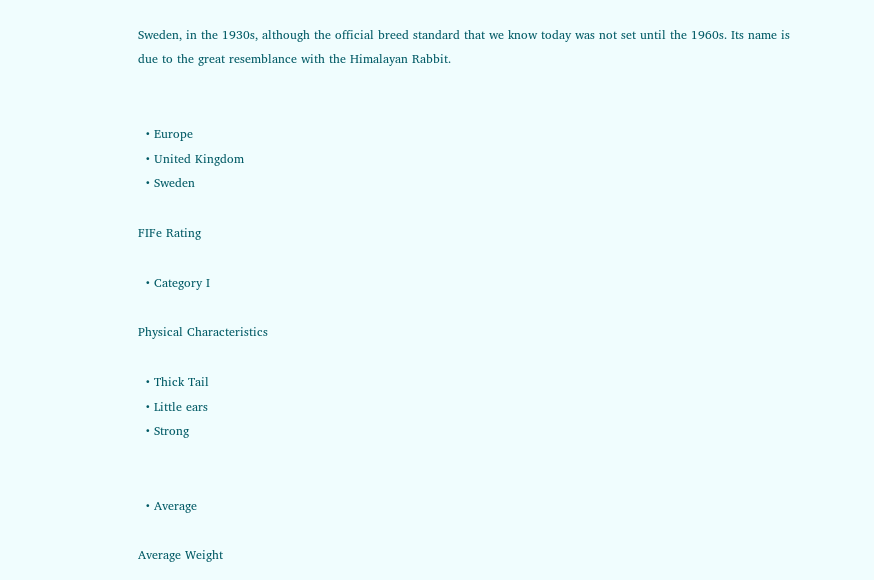Sweden, in the 1930s, although the official breed standard that we know today was not set until the 1960s. Its name is due to the great resemblance with the Himalayan Rabbit.


  • Europe
  • United Kingdom
  • Sweden

FIFe Rating

  • Category I

Physical Characteristics

  • Thick Tail
  • Little ears
  • Strong


  • Average

Average Weight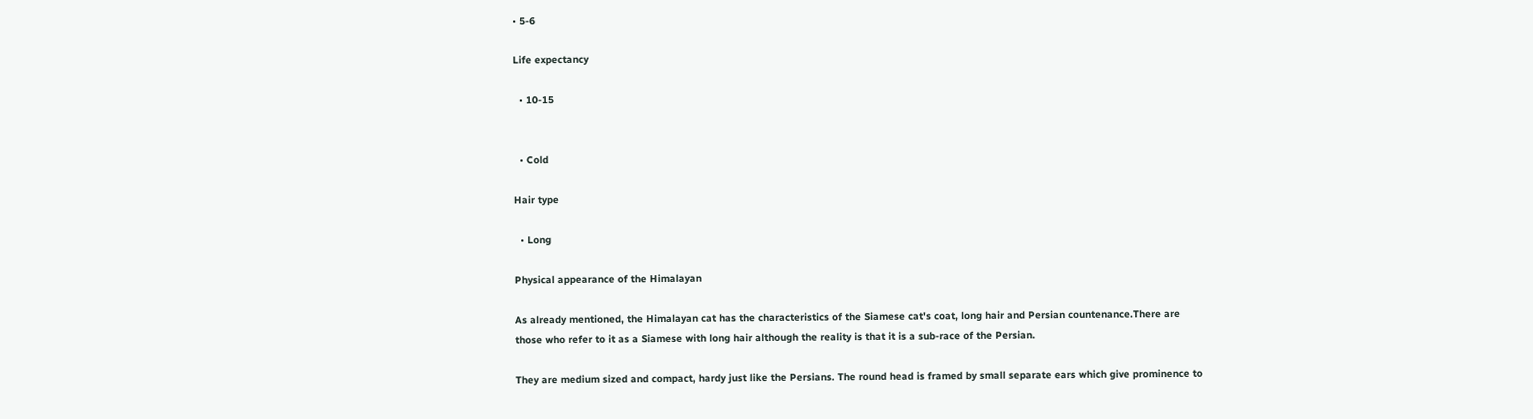• 5-6

Life expectancy

  • 10-15


  • Cold

Hair type

  • Long

Physical appearance of the Himalayan

As already mentioned, the Himalayan cat has the characteristics of the Siamese cat's coat, long hair and Persian countenance.There are those who refer to it as a Siamese with long hair although the reality is that it is a sub-race of the Persian.

They are medium sized and compact, hardy just like the Persians. The round head is framed by small separate ears which give prominence to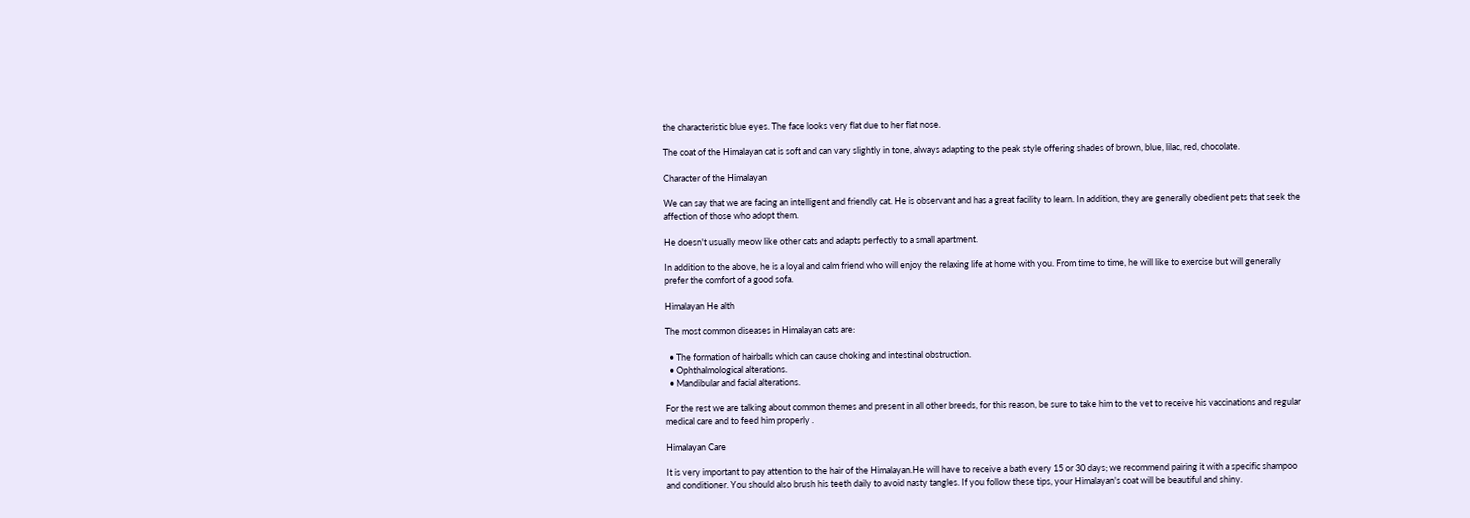the characteristic blue eyes. The face looks very flat due to her flat nose.

The coat of the Himalayan cat is soft and can vary slightly in tone, always adapting to the peak style offering shades of brown, blue, lilac, red, chocolate.

Character of the Himalayan

We can say that we are facing an intelligent and friendly cat. He is observant and has a great facility to learn. In addition, they are generally obedient pets that seek the affection of those who adopt them.

He doesn't usually meow like other cats and adapts perfectly to a small apartment.

In addition to the above, he is a loyal and calm friend who will enjoy the relaxing life at home with you. From time to time, he will like to exercise but will generally prefer the comfort of a good sofa.

Himalayan He alth

The most common diseases in Himalayan cats are:

  • The formation of hairballs which can cause choking and intestinal obstruction.
  • Ophthalmological alterations.
  • Mandibular and facial alterations.

For the rest we are talking about common themes and present in all other breeds, for this reason, be sure to take him to the vet to receive his vaccinations and regular medical care and to feed him properly .

Himalayan Care

It is very important to pay attention to the hair of the Himalayan.He will have to receive a bath every 15 or 30 days; we recommend pairing it with a specific shampoo and conditioner. You should also brush his teeth daily to avoid nasty tangles. If you follow these tips, your Himalayan's coat will be beautiful and shiny.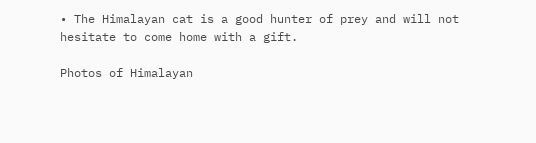• The Himalayan cat is a good hunter of prey and will not hesitate to come home with a gift.

Photos of Himalayan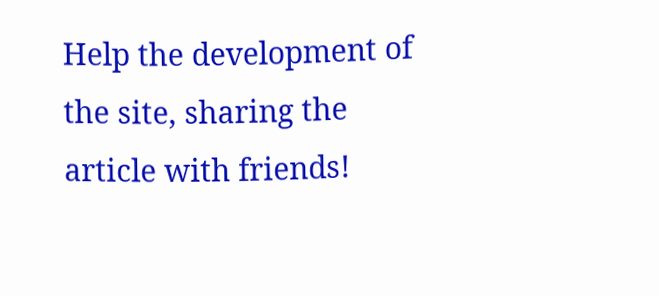Help the development of the site, sharing the article with friends!